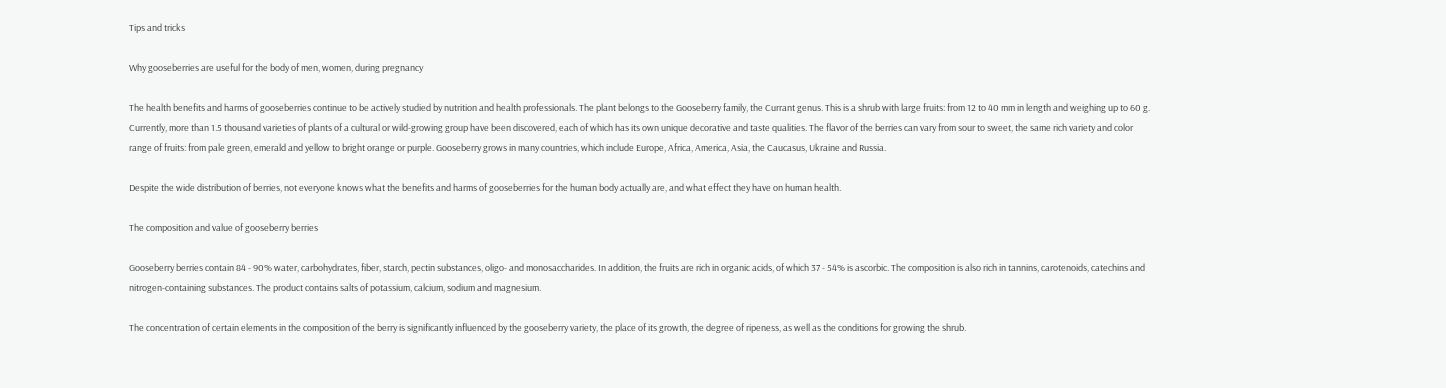Tips and tricks

Why gooseberries are useful for the body of men, women, during pregnancy

The health benefits and harms of gooseberries continue to be actively studied by nutrition and health professionals. The plant belongs to the Gooseberry family, the Currant genus. This is a shrub with large fruits: from 12 to 40 mm in length and weighing up to 60 g. Currently, more than 1.5 thousand varieties of plants of a cultural or wild-growing group have been discovered, each of which has its own unique decorative and taste qualities. The flavor of the berries can vary from sour to sweet, the same rich variety and color range of fruits: from pale green, emerald and yellow to bright orange or purple. Gooseberry grows in many countries, which include Europe, Africa, America, Asia, the Caucasus, Ukraine and Russia.

Despite the wide distribution of berries, not everyone knows what the benefits and harms of gooseberries for the human body actually are, and what effect they have on human health.

The composition and value of gooseberry berries

Gooseberry berries contain 84 - 90% water, carbohydrates, fiber, starch, pectin substances, oligo- and monosaccharides. In addition, the fruits are rich in organic acids, of which 37 - 54% is ascorbic. The composition is also rich in tannins, carotenoids, catechins and nitrogen-containing substances. The product contains salts of potassium, calcium, sodium and magnesium.

The concentration of certain elements in the composition of the berry is significantly influenced by the gooseberry variety, the place of its growth, the degree of ripeness, as well as the conditions for growing the shrub.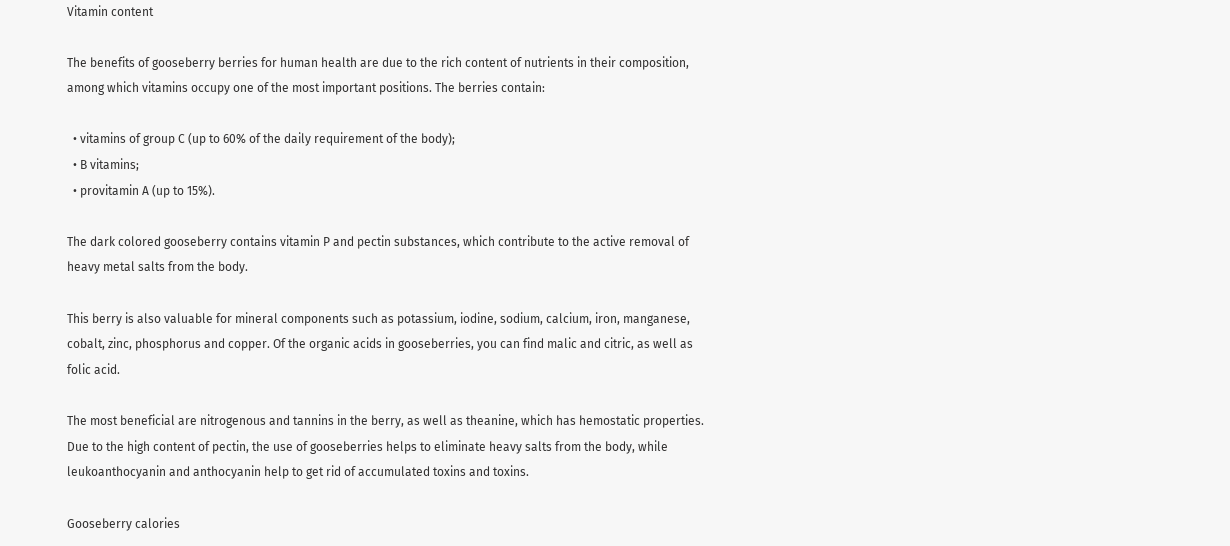Vitamin content

The benefits of gooseberry berries for human health are due to the rich content of nutrients in their composition, among which vitamins occupy one of the most important positions. The berries contain:

  • vitamins of group C (up to 60% of the daily requirement of the body);
  • B vitamins;
  • provitamin A (up to 15%).

The dark colored gooseberry contains vitamin P and pectin substances, which contribute to the active removal of heavy metal salts from the body.

This berry is also valuable for mineral components such as potassium, iodine, sodium, calcium, iron, manganese, cobalt, zinc, phosphorus and copper. Of the organic acids in gooseberries, you can find malic and citric, as well as folic acid.

The most beneficial are nitrogenous and tannins in the berry, as well as theanine, which has hemostatic properties. Due to the high content of pectin, the use of gooseberries helps to eliminate heavy salts from the body, while leukoanthocyanin and anthocyanin help to get rid of accumulated toxins and toxins.

Gooseberry calories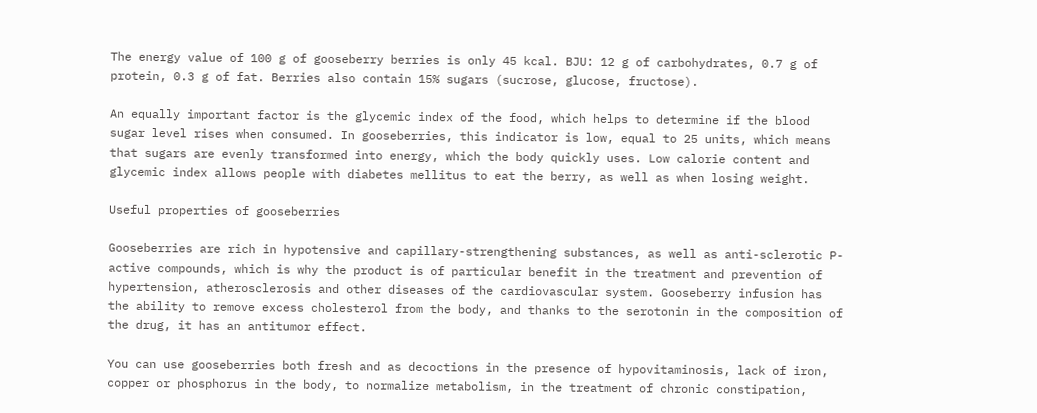The energy value of 100 g of gooseberry berries is only 45 kcal. BJU: 12 g of carbohydrates, 0.7 g of protein, 0.3 g of fat. Berries also contain 15% sugars (sucrose, glucose, fructose).

An equally important factor is the glycemic index of the food, which helps to determine if the blood sugar level rises when consumed. In gooseberries, this indicator is low, equal to 25 units, which means that sugars are evenly transformed into energy, which the body quickly uses. Low calorie content and glycemic index allows people with diabetes mellitus to eat the berry, as well as when losing weight.

Useful properties of gooseberries

Gooseberries are rich in hypotensive and capillary-strengthening substances, as well as anti-sclerotic P-active compounds, which is why the product is of particular benefit in the treatment and prevention of hypertension, atherosclerosis and other diseases of the cardiovascular system. Gooseberry infusion has the ability to remove excess cholesterol from the body, and thanks to the serotonin in the composition of the drug, it has an antitumor effect.

You can use gooseberries both fresh and as decoctions in the presence of hypovitaminosis, lack of iron, copper or phosphorus in the body, to normalize metabolism, in the treatment of chronic constipation,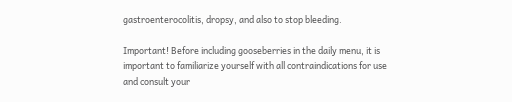gastroenterocolitis, dropsy, and also to stop bleeding.

Important! Before including gooseberries in the daily menu, it is important to familiarize yourself with all contraindications for use and consult your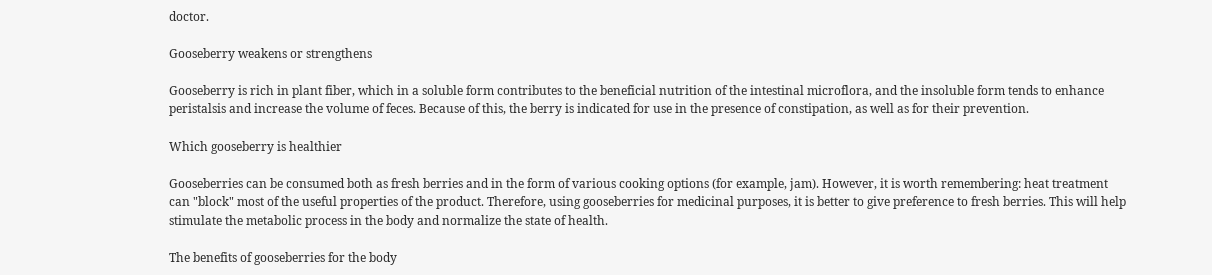doctor.

Gooseberry weakens or strengthens

Gooseberry is rich in plant fiber, which in a soluble form contributes to the beneficial nutrition of the intestinal microflora, and the insoluble form tends to enhance peristalsis and increase the volume of feces. Because of this, the berry is indicated for use in the presence of constipation, as well as for their prevention.

Which gooseberry is healthier

Gooseberries can be consumed both as fresh berries and in the form of various cooking options (for example, jam). However, it is worth remembering: heat treatment can "block" most of the useful properties of the product. Therefore, using gooseberries for medicinal purposes, it is better to give preference to fresh berries. This will help stimulate the metabolic process in the body and normalize the state of health.

The benefits of gooseberries for the body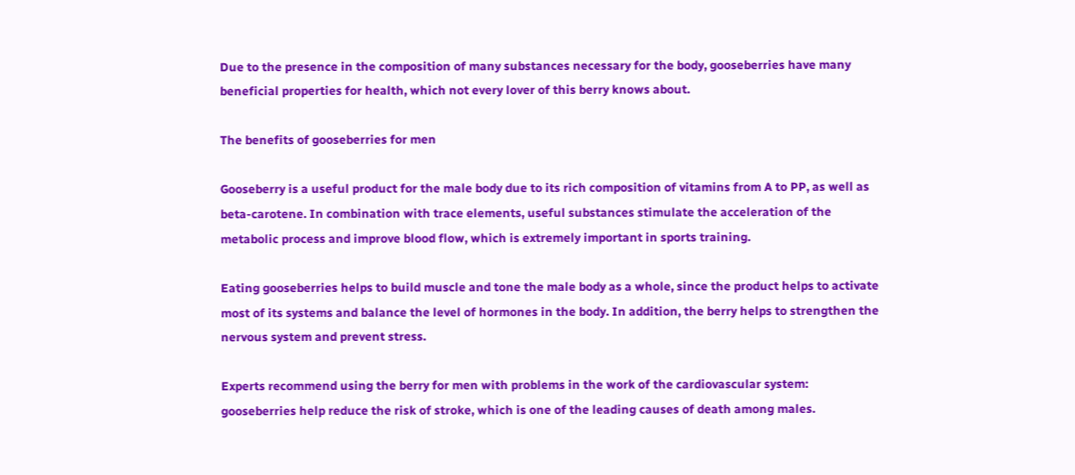Due to the presence in the composition of many substances necessary for the body, gooseberries have many beneficial properties for health, which not every lover of this berry knows about.

The benefits of gooseberries for men

Gooseberry is a useful product for the male body due to its rich composition of vitamins from A to PP, as well as beta-carotene. In combination with trace elements, useful substances stimulate the acceleration of the metabolic process and improve blood flow, which is extremely important in sports training.

Eating gooseberries helps to build muscle and tone the male body as a whole, since the product helps to activate most of its systems and balance the level of hormones in the body. In addition, the berry helps to strengthen the nervous system and prevent stress.

Experts recommend using the berry for men with problems in the work of the cardiovascular system: gooseberries help reduce the risk of stroke, which is one of the leading causes of death among males.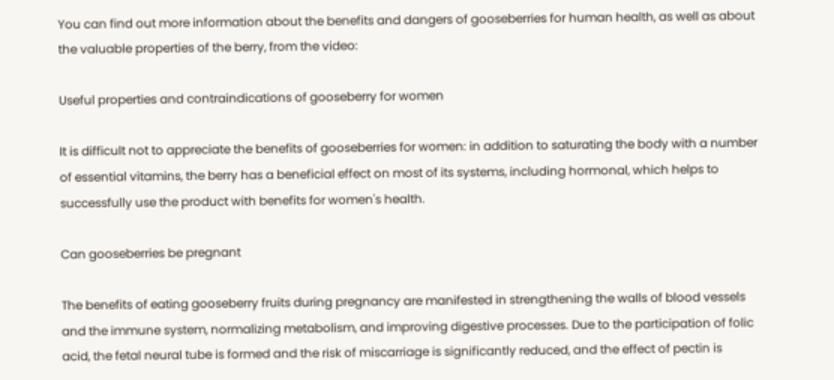You can find out more information about the benefits and dangers of gooseberries for human health, as well as about the valuable properties of the berry, from the video:

Useful properties and contraindications of gooseberry for women

It is difficult not to appreciate the benefits of gooseberries for women: in addition to saturating the body with a number of essential vitamins, the berry has a beneficial effect on most of its systems, including hormonal, which helps to successfully use the product with benefits for women's health.

Can gooseberries be pregnant

The benefits of eating gooseberry fruits during pregnancy are manifested in strengthening the walls of blood vessels and the immune system, normalizing metabolism, and improving digestive processes. Due to the participation of folic acid, the fetal neural tube is formed and the risk of miscarriage is significantly reduced, and the effect of pectin is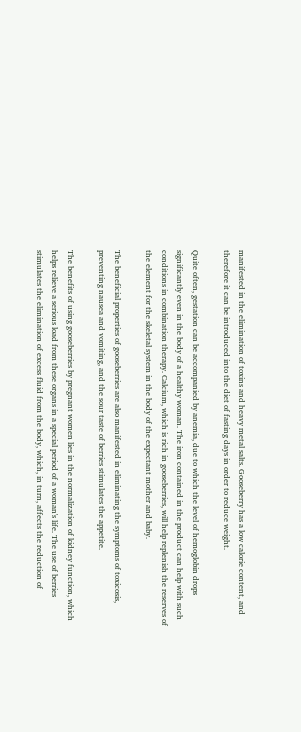manifested in the elimination of toxins and heavy metal salts. Gooseberry has a low calorie content, and therefore it can be introduced into the diet of fasting days in order to reduce weight.

Quite often, gestation can be accompanied by anemia, due to which the level of hemoglobin drops significantly even in the body of a healthy woman. The iron contained in the product can help with such conditions in combination therapy. Calcium, which is rich in gooseberries, will help replenish the reserves of the element for the skeletal system in the body of the expectant mother and baby.

The beneficial properties of gooseberries are also manifested in eliminating the symptoms of toxicosis, preventing nausea and vomiting, and the sour taste of berries stimulates the appetite.

The benefits of using gooseberries by pregnant women lies in the normalization of kidney function, which helps relieve a serious load from these organs in a special period of a woman's life. The use of berries stimulates the elimination of excess fluid from the body, which, in turn, affects the reduction of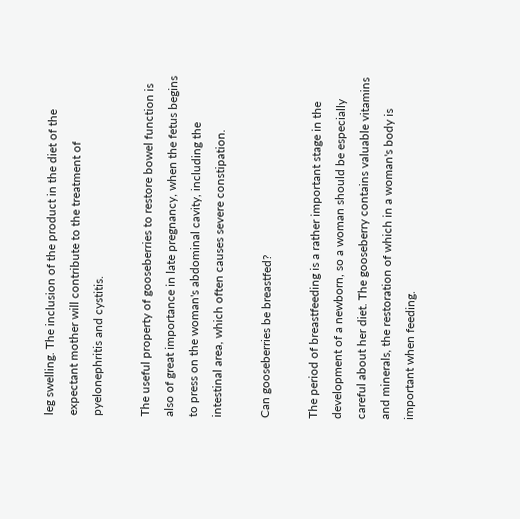leg swelling. The inclusion of the product in the diet of the expectant mother will contribute to the treatment of pyelonephritis and cystitis.

The useful property of gooseberries to restore bowel function is also of great importance in late pregnancy, when the fetus begins to press on the woman's abdominal cavity, including the intestinal area, which often causes severe constipation.

Can gooseberries be breastfed?

The period of breastfeeding is a rather important stage in the development of a newborn, so a woman should be especially careful about her diet. The gooseberry contains valuable vitamins and minerals, the restoration of which in a woman's body is important when feeding.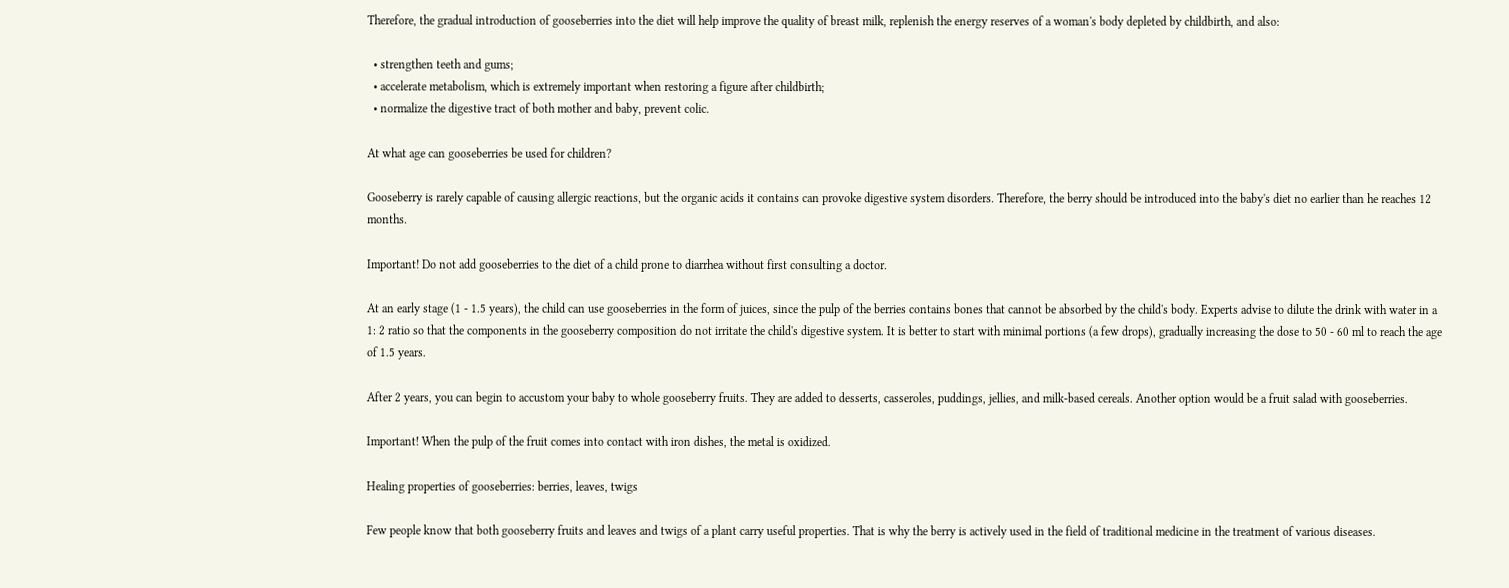Therefore, the gradual introduction of gooseberries into the diet will help improve the quality of breast milk, replenish the energy reserves of a woman's body depleted by childbirth, and also:

  • strengthen teeth and gums;
  • accelerate metabolism, which is extremely important when restoring a figure after childbirth;
  • normalize the digestive tract of both mother and baby, prevent colic.

At what age can gooseberries be used for children?

Gooseberry is rarely capable of causing allergic reactions, but the organic acids it contains can provoke digestive system disorders. Therefore, the berry should be introduced into the baby's diet no earlier than he reaches 12 months.

Important! Do not add gooseberries to the diet of a child prone to diarrhea without first consulting a doctor.

At an early stage (1 - 1.5 years), the child can use gooseberries in the form of juices, since the pulp of the berries contains bones that cannot be absorbed by the child's body. Experts advise to dilute the drink with water in a 1: 2 ratio so that the components in the gooseberry composition do not irritate the child's digestive system. It is better to start with minimal portions (a few drops), gradually increasing the dose to 50 - 60 ml to reach the age of 1.5 years.

After 2 years, you can begin to accustom your baby to whole gooseberry fruits. They are added to desserts, casseroles, puddings, jellies, and milk-based cereals. Another option would be a fruit salad with gooseberries.

Important! When the pulp of the fruit comes into contact with iron dishes, the metal is oxidized.

Healing properties of gooseberries: berries, leaves, twigs

Few people know that both gooseberry fruits and leaves and twigs of a plant carry useful properties. That is why the berry is actively used in the field of traditional medicine in the treatment of various diseases.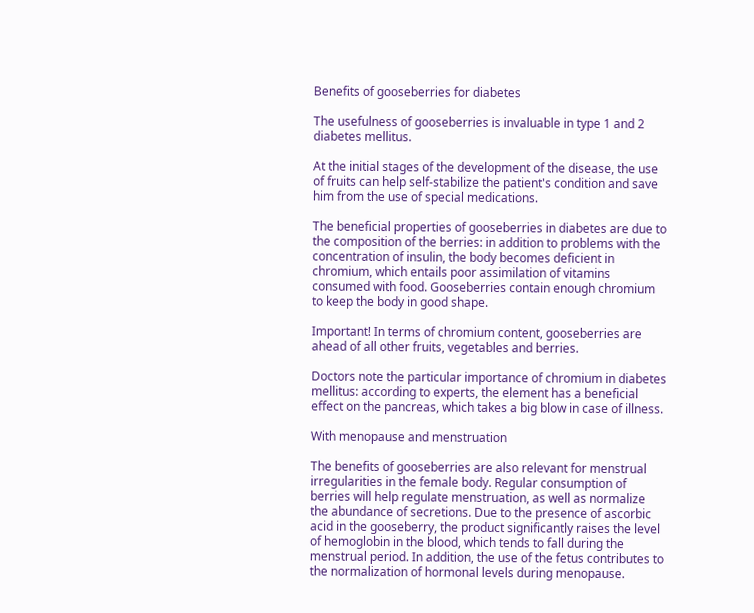Benefits of gooseberries for diabetes

The usefulness of gooseberries is invaluable in type 1 and 2 diabetes mellitus.

At the initial stages of the development of the disease, the use of fruits can help self-stabilize the patient's condition and save him from the use of special medications.

The beneficial properties of gooseberries in diabetes are due to the composition of the berries: in addition to problems with the concentration of insulin, the body becomes deficient in chromium, which entails poor assimilation of vitamins consumed with food. Gooseberries contain enough chromium to keep the body in good shape.

Important! In terms of chromium content, gooseberries are ahead of all other fruits, vegetables and berries.

Doctors note the particular importance of chromium in diabetes mellitus: according to experts, the element has a beneficial effect on the pancreas, which takes a big blow in case of illness.

With menopause and menstruation

The benefits of gooseberries are also relevant for menstrual irregularities in the female body. Regular consumption of berries will help regulate menstruation, as well as normalize the abundance of secretions. Due to the presence of ascorbic acid in the gooseberry, the product significantly raises the level of hemoglobin in the blood, which tends to fall during the menstrual period. In addition, the use of the fetus contributes to the normalization of hormonal levels during menopause.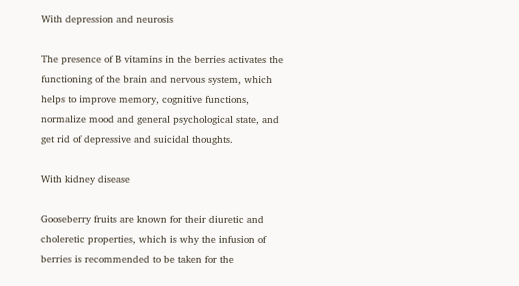With depression and neurosis

The presence of B vitamins in the berries activates the functioning of the brain and nervous system, which helps to improve memory, cognitive functions, normalize mood and general psychological state, and get rid of depressive and suicidal thoughts.

With kidney disease

Gooseberry fruits are known for their diuretic and choleretic properties, which is why the infusion of berries is recommended to be taken for the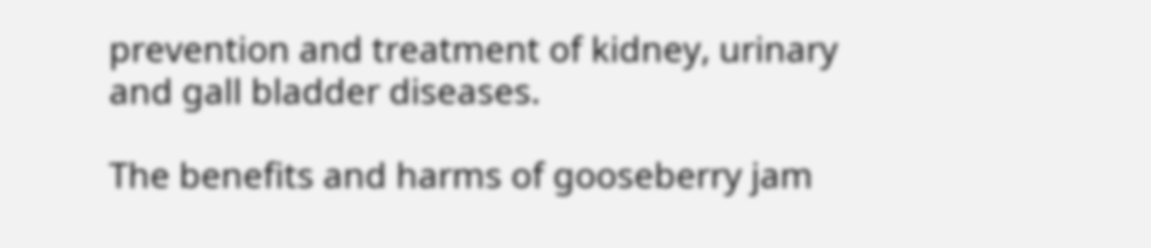prevention and treatment of kidney, urinary and gall bladder diseases.

The benefits and harms of gooseberry jam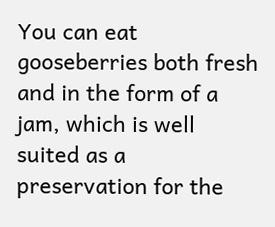You can eat gooseberries both fresh and in the form of a jam, which is well suited as a preservation for the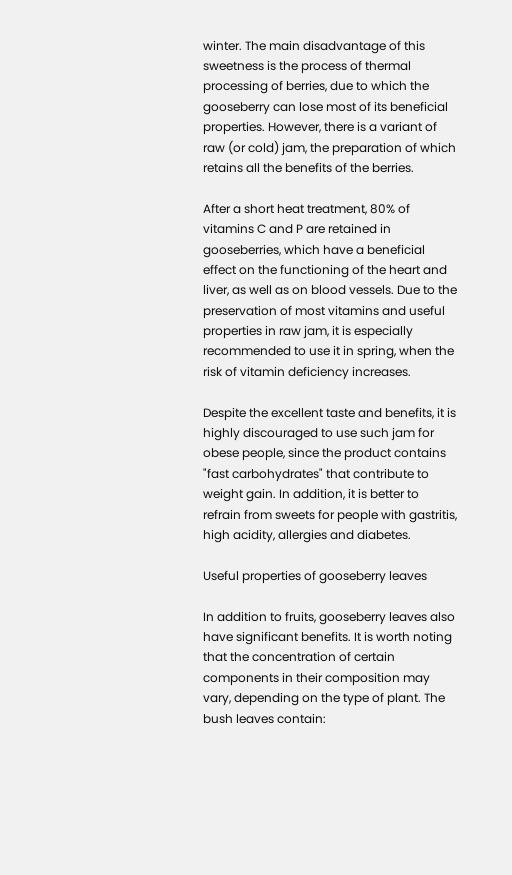winter. The main disadvantage of this sweetness is the process of thermal processing of berries, due to which the gooseberry can lose most of its beneficial properties. However, there is a variant of raw (or cold) jam, the preparation of which retains all the benefits of the berries.

After a short heat treatment, 80% of vitamins C and P are retained in gooseberries, which have a beneficial effect on the functioning of the heart and liver, as well as on blood vessels. Due to the preservation of most vitamins and useful properties in raw jam, it is especially recommended to use it in spring, when the risk of vitamin deficiency increases.

Despite the excellent taste and benefits, it is highly discouraged to use such jam for obese people, since the product contains "fast carbohydrates" that contribute to weight gain. In addition, it is better to refrain from sweets for people with gastritis, high acidity, allergies and diabetes.

Useful properties of gooseberry leaves

In addition to fruits, gooseberry leaves also have significant benefits. It is worth noting that the concentration of certain components in their composition may vary, depending on the type of plant. The bush leaves contain: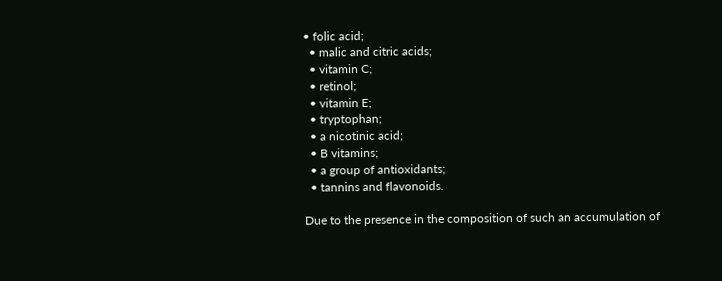• folic acid;
  • malic and citric acids;
  • vitamin C;
  • retinol;
  • vitamin E;
  • tryptophan;
  • a nicotinic acid;
  • B vitamins;
  • a group of antioxidants;
  • tannins and flavonoids.

Due to the presence in the composition of such an accumulation of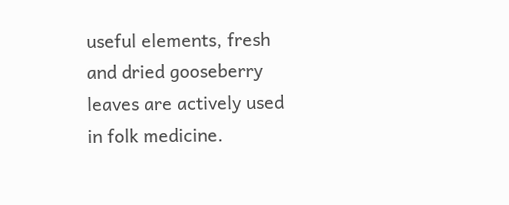useful elements, fresh and dried gooseberry leaves are actively used in folk medicine.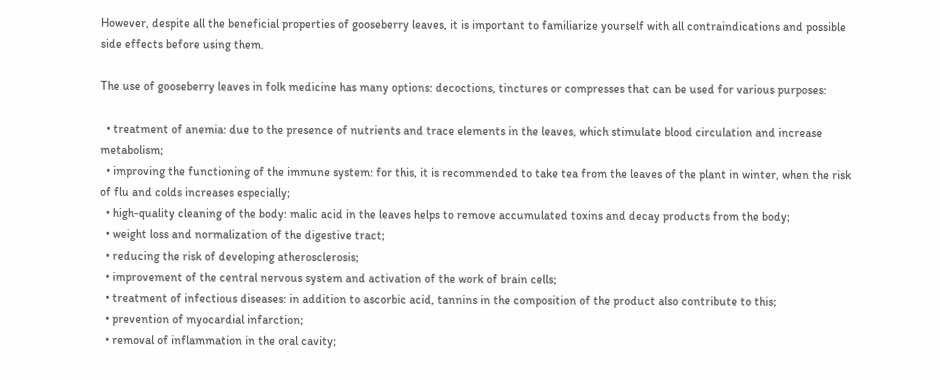However, despite all the beneficial properties of gooseberry leaves, it is important to familiarize yourself with all contraindications and possible side effects before using them.

The use of gooseberry leaves in folk medicine has many options: decoctions, tinctures or compresses that can be used for various purposes:

  • treatment of anemia: due to the presence of nutrients and trace elements in the leaves, which stimulate blood circulation and increase metabolism;
  • improving the functioning of the immune system: for this, it is recommended to take tea from the leaves of the plant in winter, when the risk of flu and colds increases especially;
  • high-quality cleaning of the body: malic acid in the leaves helps to remove accumulated toxins and decay products from the body;
  • weight loss and normalization of the digestive tract;
  • reducing the risk of developing atherosclerosis;
  • improvement of the central nervous system and activation of the work of brain cells;
  • treatment of infectious diseases: in addition to ascorbic acid, tannins in the composition of the product also contribute to this;
  • prevention of myocardial infarction;
  • removal of inflammation in the oral cavity;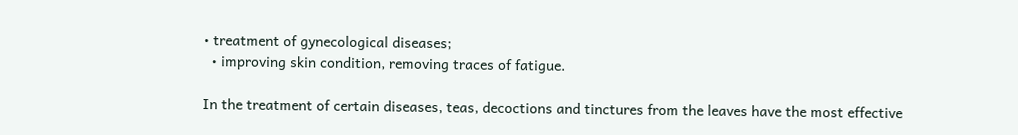• treatment of gynecological diseases;
  • improving skin condition, removing traces of fatigue.

In the treatment of certain diseases, teas, decoctions and tinctures from the leaves have the most effective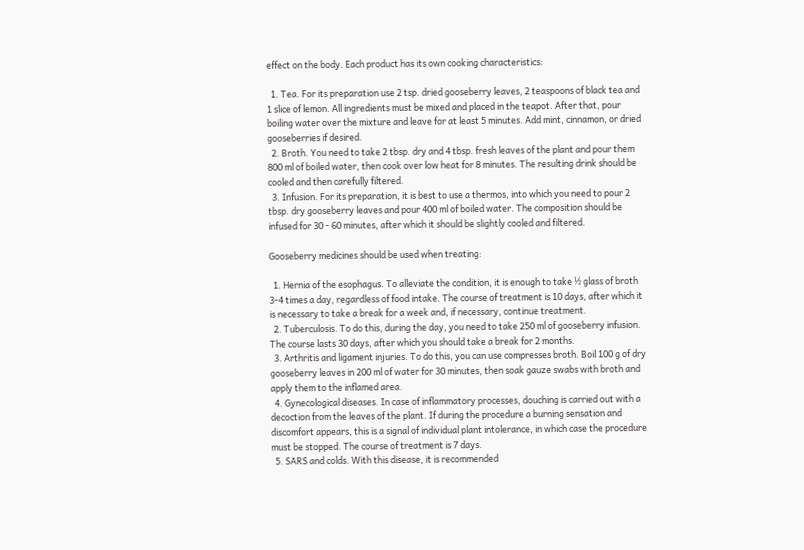effect on the body. Each product has its own cooking characteristics:

  1. Tea. For its preparation use 2 tsp. dried gooseberry leaves, 2 teaspoons of black tea and 1 slice of lemon. All ingredients must be mixed and placed in the teapot. After that, pour boiling water over the mixture and leave for at least 5 minutes. Add mint, cinnamon, or dried gooseberries if desired.
  2. Broth. You need to take 2 tbsp. dry and 4 tbsp. fresh leaves of the plant and pour them 800 ml of boiled water, then cook over low heat for 8 minutes. The resulting drink should be cooled and then carefully filtered.
  3. Infusion. For its preparation, it is best to use a thermos, into which you need to pour 2 tbsp. dry gooseberry leaves and pour 400 ml of boiled water. The composition should be infused for 30 - 60 minutes, after which it should be slightly cooled and filtered.

Gooseberry medicines should be used when treating:

  1. Hernia of the esophagus. To alleviate the condition, it is enough to take ½ glass of broth 3-4 times a day, regardless of food intake. The course of treatment is 10 days, after which it is necessary to take a break for a week and, if necessary, continue treatment.
  2. Tuberculosis. To do this, during the day, you need to take 250 ml of gooseberry infusion. The course lasts 30 days, after which you should take a break for 2 months.
  3. Arthritis and ligament injuries. To do this, you can use compresses broth. Boil 100 g of dry gooseberry leaves in 200 ml of water for 30 minutes, then soak gauze swabs with broth and apply them to the inflamed area.
  4. Gynecological diseases. In case of inflammatory processes, douching is carried out with a decoction from the leaves of the plant. If during the procedure a burning sensation and discomfort appears, this is a signal of individual plant intolerance, in which case the procedure must be stopped. The course of treatment is 7 days.
  5. SARS and colds. With this disease, it is recommended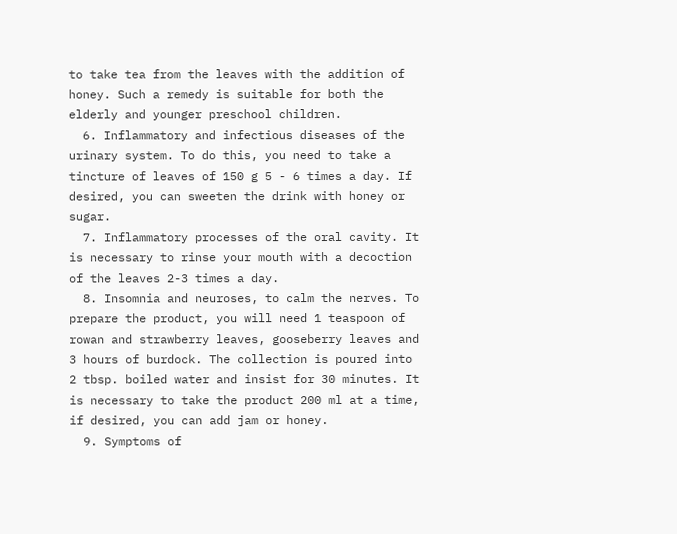to take tea from the leaves with the addition of honey. Such a remedy is suitable for both the elderly and younger preschool children.
  6. Inflammatory and infectious diseases of the urinary system. To do this, you need to take a tincture of leaves of 150 g 5 - 6 times a day. If desired, you can sweeten the drink with honey or sugar.
  7. Inflammatory processes of the oral cavity. It is necessary to rinse your mouth with a decoction of the leaves 2-3 times a day.
  8. Insomnia and neuroses, to calm the nerves. To prepare the product, you will need 1 teaspoon of rowan and strawberry leaves, gooseberry leaves and 3 hours of burdock. The collection is poured into 2 tbsp. boiled water and insist for 30 minutes. It is necessary to take the product 200 ml at a time, if desired, you can add jam or honey.
  9. Symptoms of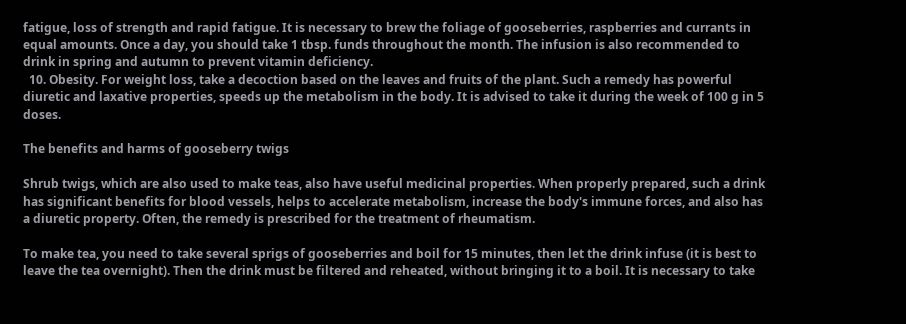fatigue, loss of strength and rapid fatigue. It is necessary to brew the foliage of gooseberries, raspberries and currants in equal amounts. Once a day, you should take 1 tbsp. funds throughout the month. The infusion is also recommended to drink in spring and autumn to prevent vitamin deficiency.
  10. Obesity. For weight loss, take a decoction based on the leaves and fruits of the plant. Such a remedy has powerful diuretic and laxative properties, speeds up the metabolism in the body. It is advised to take it during the week of 100 g in 5 doses.

The benefits and harms of gooseberry twigs

Shrub twigs, which are also used to make teas, also have useful medicinal properties. When properly prepared, such a drink has significant benefits for blood vessels, helps to accelerate metabolism, increase the body's immune forces, and also has a diuretic property. Often, the remedy is prescribed for the treatment of rheumatism.

To make tea, you need to take several sprigs of gooseberries and boil for 15 minutes, then let the drink infuse (it is best to leave the tea overnight). Then the drink must be filtered and reheated, without bringing it to a boil. It is necessary to take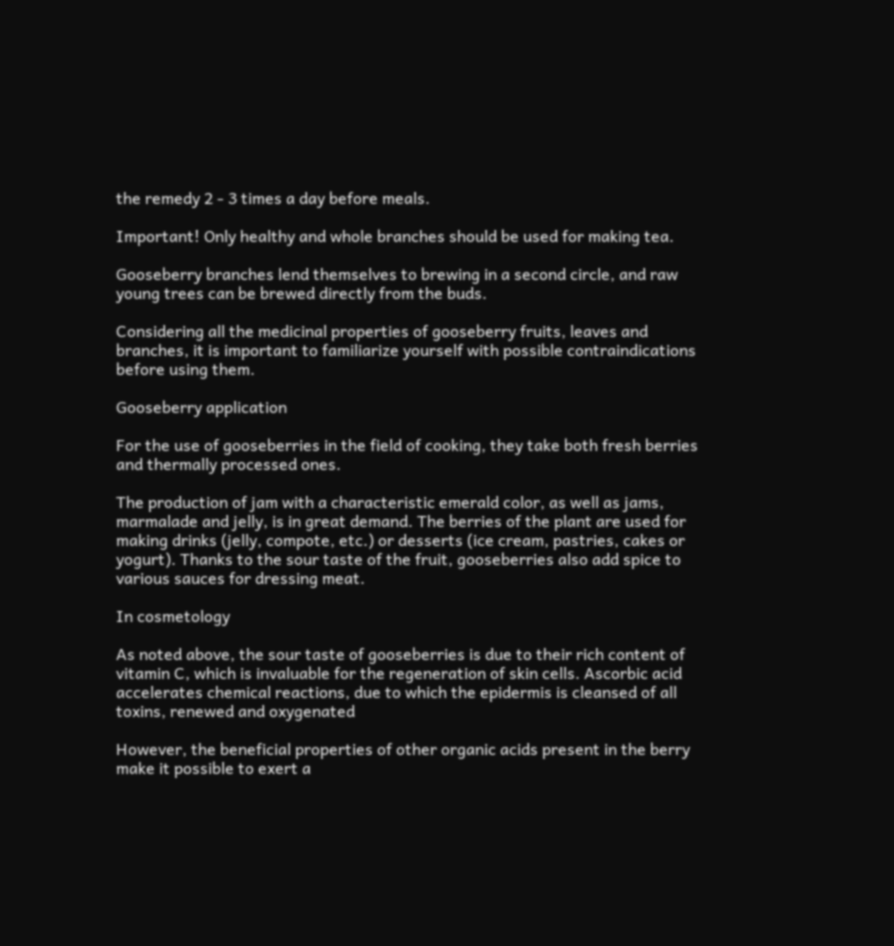the remedy 2 - 3 times a day before meals.

Important! Only healthy and whole branches should be used for making tea.

Gooseberry branches lend themselves to brewing in a second circle, and raw young trees can be brewed directly from the buds.

Considering all the medicinal properties of gooseberry fruits, leaves and branches, it is important to familiarize yourself with possible contraindications before using them.

Gooseberry application

For the use of gooseberries in the field of cooking, they take both fresh berries and thermally processed ones.

The production of jam with a characteristic emerald color, as well as jams, marmalade and jelly, is in great demand. The berries of the plant are used for making drinks (jelly, compote, etc.) or desserts (ice cream, pastries, cakes or yogurt). Thanks to the sour taste of the fruit, gooseberries also add spice to various sauces for dressing meat.

In cosmetology

As noted above, the sour taste of gooseberries is due to their rich content of vitamin C, which is invaluable for the regeneration of skin cells. Ascorbic acid accelerates chemical reactions, due to which the epidermis is cleansed of all toxins, renewed and oxygenated

However, the beneficial properties of other organic acids present in the berry make it possible to exert a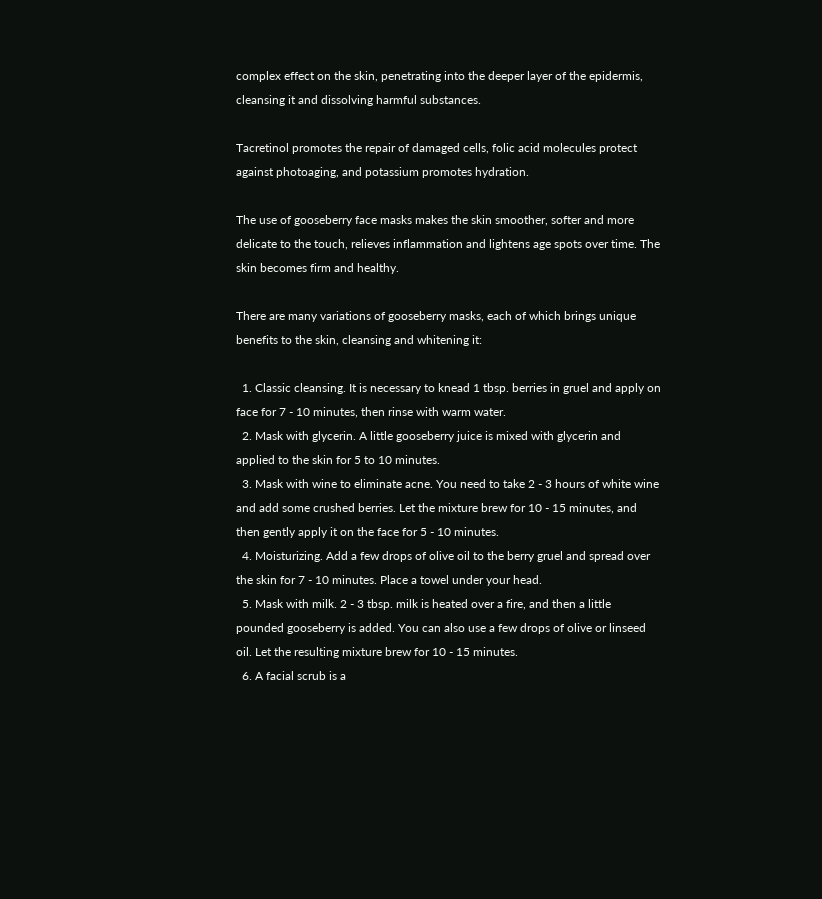complex effect on the skin, penetrating into the deeper layer of the epidermis, cleansing it and dissolving harmful substances.

Tacretinol promotes the repair of damaged cells, folic acid molecules protect against photoaging, and potassium promotes hydration.

The use of gooseberry face masks makes the skin smoother, softer and more delicate to the touch, relieves inflammation and lightens age spots over time. The skin becomes firm and healthy.

There are many variations of gooseberry masks, each of which brings unique benefits to the skin, cleansing and whitening it:

  1. Classic cleansing. It is necessary to knead 1 tbsp. berries in gruel and apply on face for 7 - 10 minutes, then rinse with warm water.
  2. Mask with glycerin. A little gooseberry juice is mixed with glycerin and applied to the skin for 5 to 10 minutes.
  3. Mask with wine to eliminate acne. You need to take 2 - 3 hours of white wine and add some crushed berries. Let the mixture brew for 10 - 15 minutes, and then gently apply it on the face for 5 - 10 minutes.
  4. Moisturizing. Add a few drops of olive oil to the berry gruel and spread over the skin for 7 - 10 minutes. Place a towel under your head.
  5. Mask with milk. 2 - 3 tbsp. milk is heated over a fire, and then a little pounded gooseberry is added. You can also use a few drops of olive or linseed oil. Let the resulting mixture brew for 10 - 15 minutes.
  6. A facial scrub is a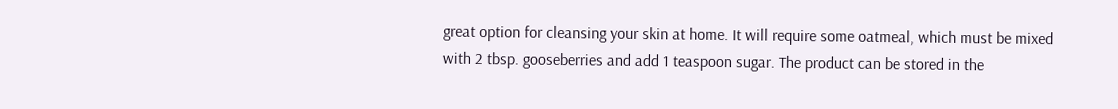great option for cleansing your skin at home. It will require some oatmeal, which must be mixed with 2 tbsp. gooseberries and add 1 teaspoon sugar. The product can be stored in the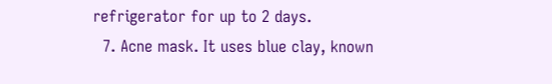refrigerator for up to 2 days.
  7. Acne mask. It uses blue clay, known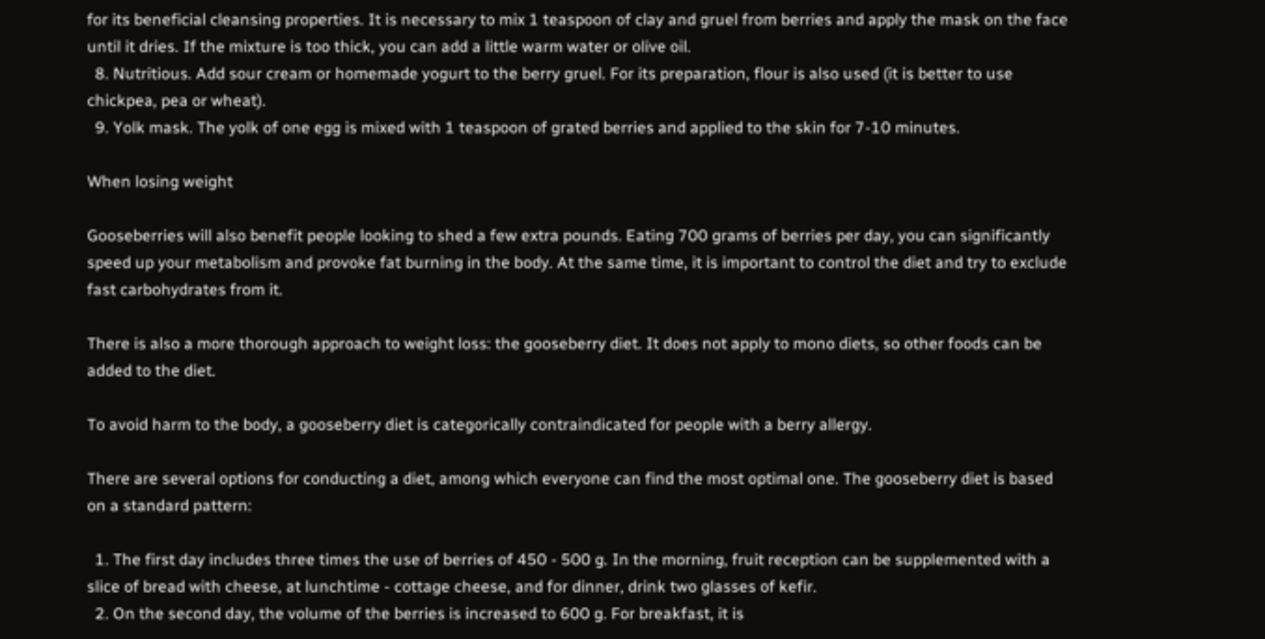for its beneficial cleansing properties. It is necessary to mix 1 teaspoon of clay and gruel from berries and apply the mask on the face until it dries. If the mixture is too thick, you can add a little warm water or olive oil.
  8. Nutritious. Add sour cream or homemade yogurt to the berry gruel. For its preparation, flour is also used (it is better to use chickpea, pea or wheat).
  9. Yolk mask. The yolk of one egg is mixed with 1 teaspoon of grated berries and applied to the skin for 7-10 minutes.

When losing weight

Gooseberries will also benefit people looking to shed a few extra pounds. Eating 700 grams of berries per day, you can significantly speed up your metabolism and provoke fat burning in the body. At the same time, it is important to control the diet and try to exclude fast carbohydrates from it.

There is also a more thorough approach to weight loss: the gooseberry diet. It does not apply to mono diets, so other foods can be added to the diet.

To avoid harm to the body, a gooseberry diet is categorically contraindicated for people with a berry allergy.

There are several options for conducting a diet, among which everyone can find the most optimal one. The gooseberry diet is based on a standard pattern:

  1. The first day includes three times the use of berries of 450 - 500 g. In the morning, fruit reception can be supplemented with a slice of bread with cheese, at lunchtime - cottage cheese, and for dinner, drink two glasses of kefir.
  2. On the second day, the volume of the berries is increased to 600 g. For breakfast, it is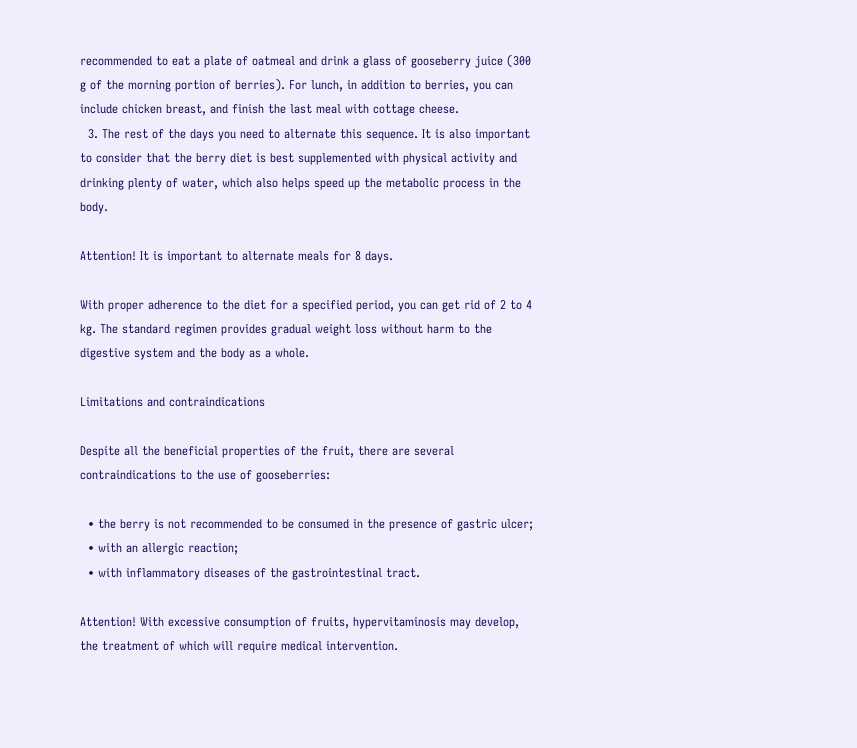recommended to eat a plate of oatmeal and drink a glass of gooseberry juice (300 g of the morning portion of berries). For lunch, in addition to berries, you can include chicken breast, and finish the last meal with cottage cheese.
  3. The rest of the days you need to alternate this sequence. It is also important to consider that the berry diet is best supplemented with physical activity and drinking plenty of water, which also helps speed up the metabolic process in the body.

Attention! It is important to alternate meals for 8 days.

With proper adherence to the diet for a specified period, you can get rid of 2 to 4 kg. The standard regimen provides gradual weight loss without harm to the digestive system and the body as a whole.

Limitations and contraindications

Despite all the beneficial properties of the fruit, there are several contraindications to the use of gooseberries:

  • the berry is not recommended to be consumed in the presence of gastric ulcer;
  • with an allergic reaction;
  • with inflammatory diseases of the gastrointestinal tract.

Attention! With excessive consumption of fruits, hypervitaminosis may develop, the treatment of which will require medical intervention.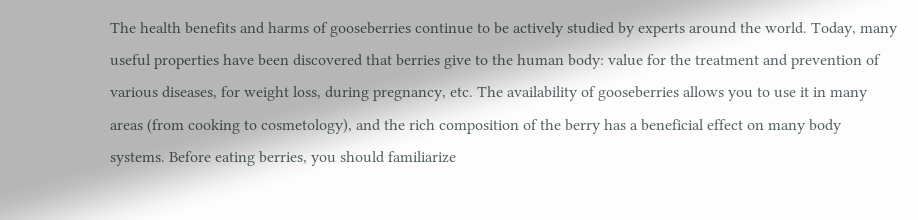The health benefits and harms of gooseberries continue to be actively studied by experts around the world. Today, many useful properties have been discovered that berries give to the human body: value for the treatment and prevention of various diseases, for weight loss, during pregnancy, etc. The availability of gooseberries allows you to use it in many areas (from cooking to cosmetology), and the rich composition of the berry has a beneficial effect on many body systems. Before eating berries, you should familiarize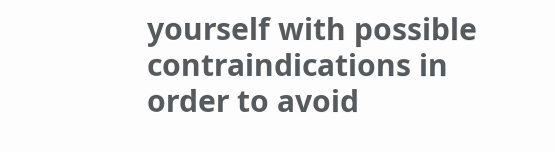yourself with possible contraindications in order to avoid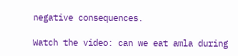negative consequences.

Watch the video: can we eat amla during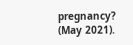pregnancy? (May 2021).